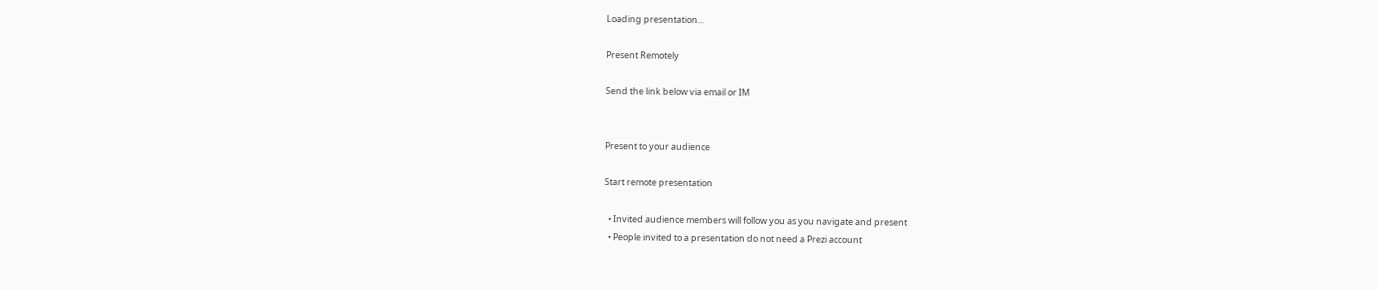Loading presentation...

Present Remotely

Send the link below via email or IM


Present to your audience

Start remote presentation

  • Invited audience members will follow you as you navigate and present
  • People invited to a presentation do not need a Prezi account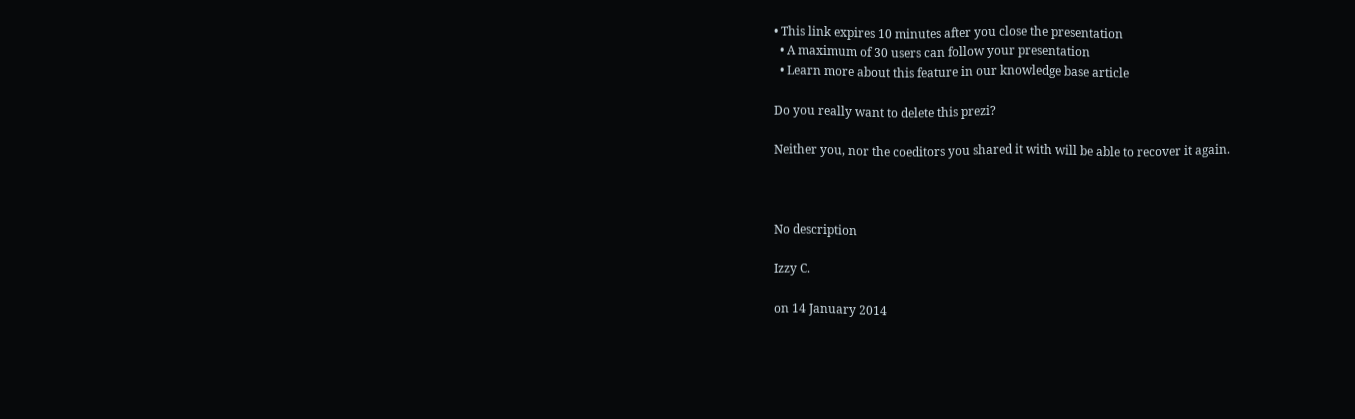• This link expires 10 minutes after you close the presentation
  • A maximum of 30 users can follow your presentation
  • Learn more about this feature in our knowledge base article

Do you really want to delete this prezi?

Neither you, nor the coeditors you shared it with will be able to recover it again.



No description

Izzy C.

on 14 January 2014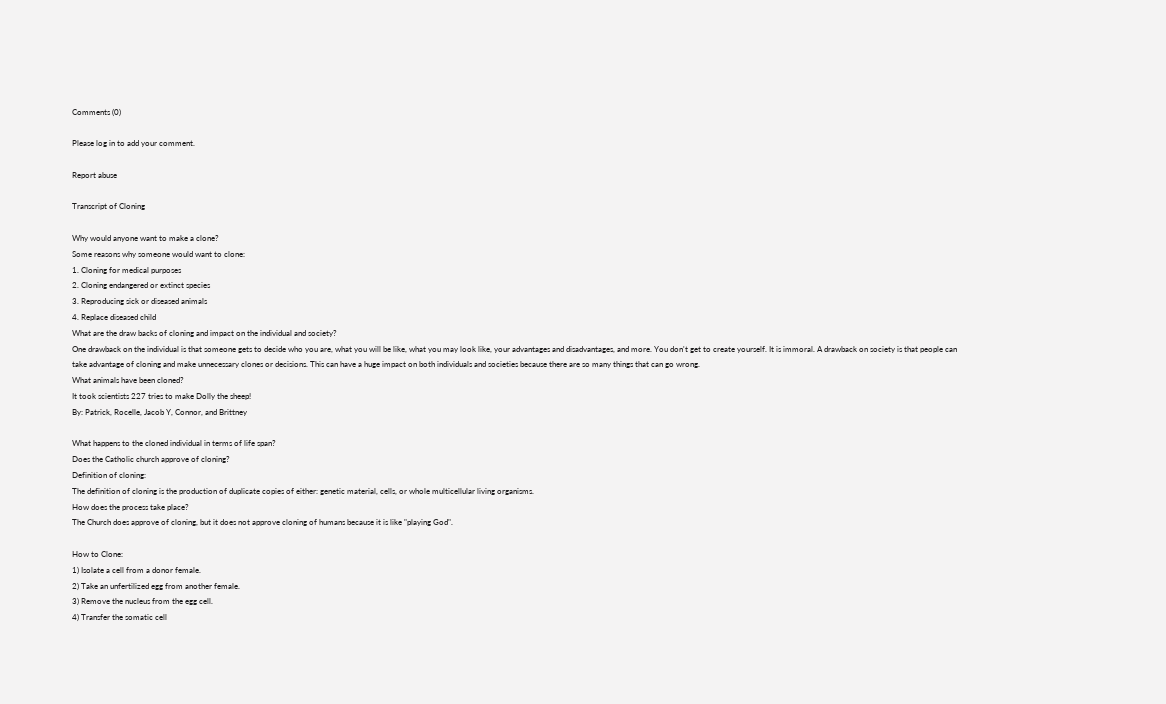Comments (0)

Please log in to add your comment.

Report abuse

Transcript of Cloning

Why would anyone want to make a clone?
Some reasons why someone would want to clone:
1. Cloning for medical purposes
2. Cloning endangered or extinct species
3. Reproducing sick or diseased animals
4. Replace diseased child
What are the draw backs of cloning and impact on the individual and society?
One drawback on the individual is that someone gets to decide who you are, what you will be like, what you may look like, your advantages and disadvantages, and more. You don't get to create yourself. It is immoral. A drawback on society is that people can take advantage of cloning and make unnecessary clones or decisions. This can have a huge impact on both individuals and societies because there are so many things that can go wrong.
What animals have been cloned?
It took scientists 227 tries to make Dolly the sheep!
By: Patrick, Rocelle, Jacob Y, Connor, and Brittney

What happens to the cloned individual in terms of life span?
Does the Catholic church approve of cloning?
Definition of cloning:
The definition of cloning is the production of duplicate copies of either: genetic material, cells, or whole multicellular living organisms.
How does the process take place?
The Church does approve of cloning, but it does not approve cloning of humans because it is like "playing God".

How to Clone:
1) Isolate a cell from a donor female.
2) Take an unfertilized egg from another female.
3) Remove the nucleus from the egg cell.
4) Transfer the somatic cell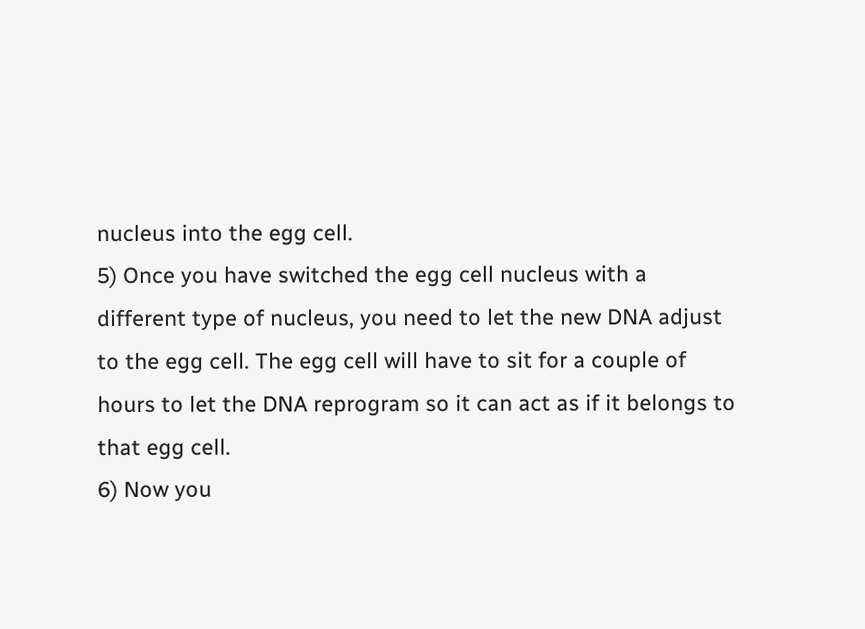nucleus into the egg cell.
5) Once you have switched the egg cell nucleus with a different type of nucleus, you need to let the new DNA adjust to the egg cell. The egg cell will have to sit for a couple of hours to let the DNA reprogram so it can act as if it belongs to that egg cell.
6) Now you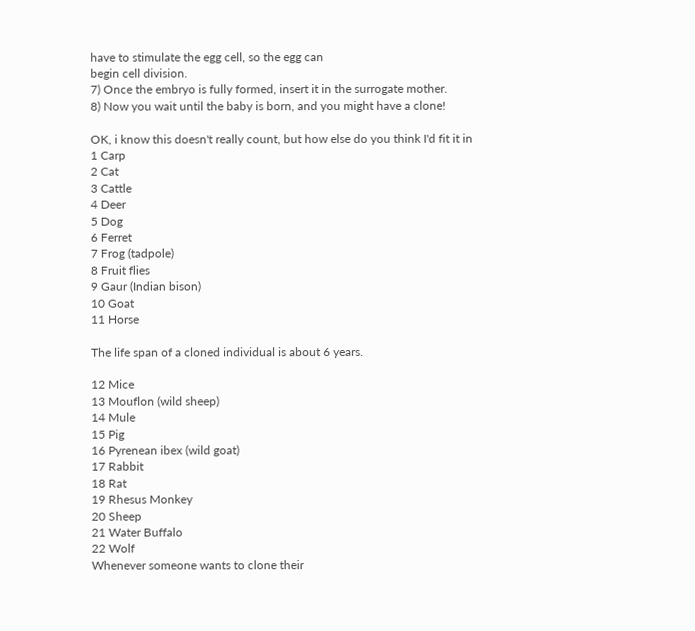have to stimulate the egg cell, so the egg can
begin cell division.
7) Once the embryo is fully formed, insert it in the surrogate mother.
8) Now you wait until the baby is born, and you might have a clone!

OK, i know this doesn't really count, but how else do you think I'd fit it in
1 Carp
2 Cat
3 Cattle
4 Deer
5 Dog
6 Ferret
7 Frog (tadpole)
8 Fruit flies
9 Gaur (Indian bison)
10 Goat
11 Horse

The life span of a cloned individual is about 6 years.

12 Mice
13 Mouflon (wild sheep)
14 Mule
15 Pig
16 Pyrenean ibex (wild goat)
17 Rabbit
18 Rat
19 Rhesus Monkey
20 Sheep
21 Water Buffalo
22 Wolf
Whenever someone wants to clone their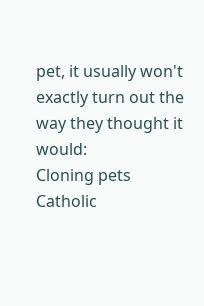pet, it usually won't exactly turn out the way they thought it would:
Cloning pets
Catholic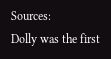Sources:
Dolly was the first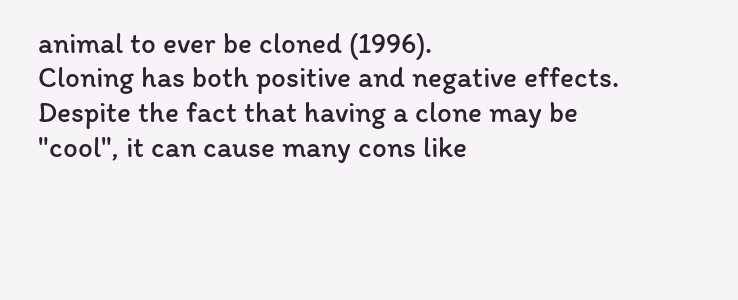animal to ever be cloned (1996).
Cloning has both positive and negative effects.
Despite the fact that having a clone may be "cool", it can cause many cons like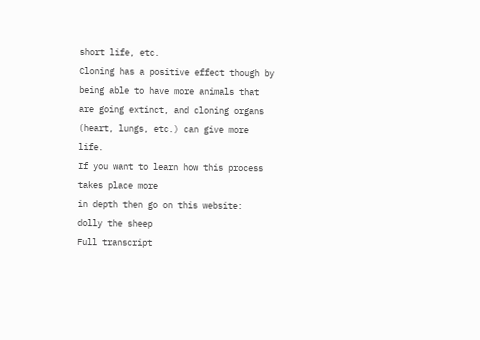short life, etc.
Cloning has a positive effect though by being able to have more animals that are going extinct, and cloning organs (heart, lungs, etc.) can give more life.
If you want to learn how this process takes place more
in depth then go on this website:
dolly the sheep
Full transcript